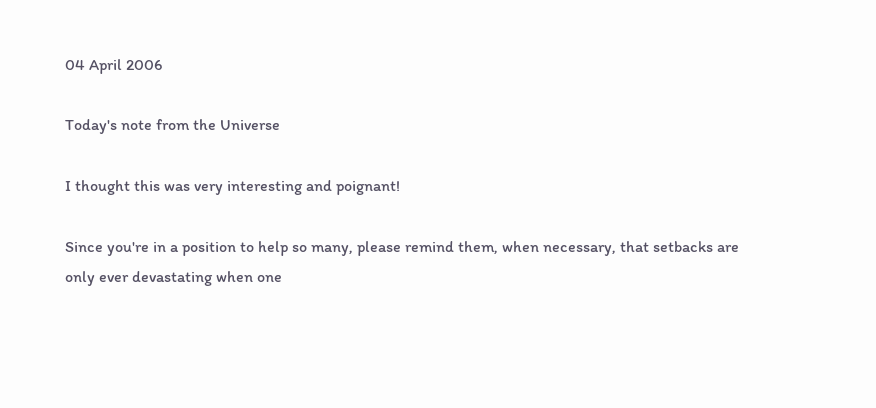04 April 2006

Today's note from the Universe

I thought this was very interesting and poignant!

Since you're in a position to help so many, please remind them, when necessary, that setbacks are only ever devastating when one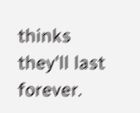thinks they'll last forever.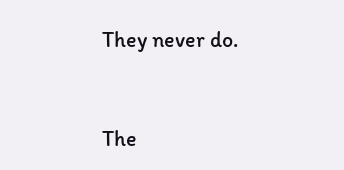They never do.


The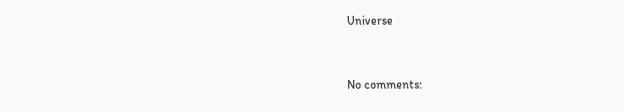Universe


No comments: